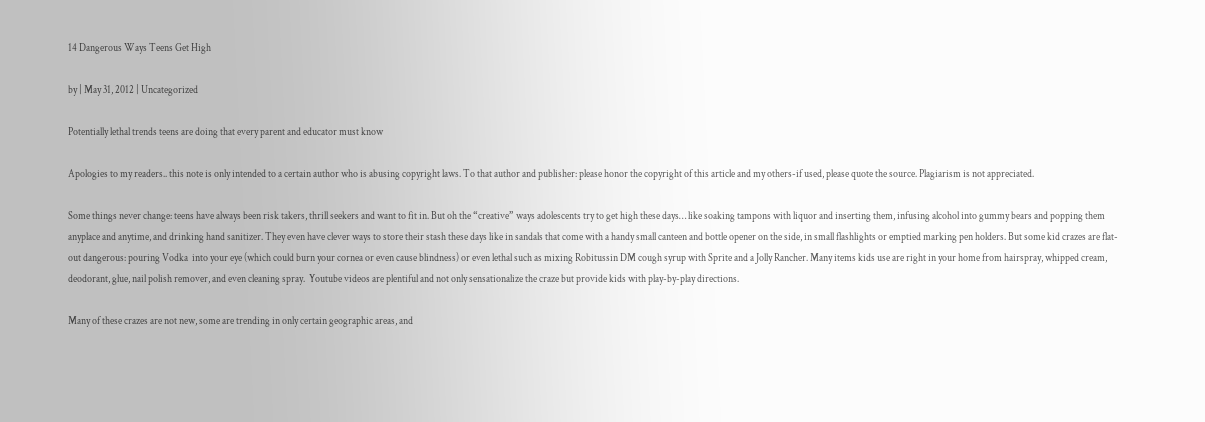14 Dangerous Ways Teens Get High

by | May 31, 2012 | Uncategorized

Potentially lethal trends teens are doing that every parent and educator must know

Apologies to my readers.. this note is only intended to a certain author who is abusing copyright laws. To that author and publisher: please honor the copyright of this article and my others-if used, please quote the source. Plagiarism is not appreciated.

Some things never change: teens have always been risk takers, thrill seekers and want to fit in. But oh the “creative” ways adolescents try to get high these days… like soaking tampons with liquor and inserting them, infusing alcohol into gummy bears and popping them anyplace and anytime, and drinking hand sanitizer. They even have clever ways to store their stash these days like in sandals that come with a handy small canteen and bottle opener on the side, in small flashlights or emptied marking pen holders. But some kid crazes are flat-out dangerous: pouring Vodka  into your eye (which could burn your cornea or even cause blindness) or even lethal such as mixing Robitussin DM cough syrup with Sprite and a Jolly Rancher. Many items kids use are right in your home from hairspray, whipped cream, deodorant, glue, nail polish remover, and even cleaning spray.  Youtube videos are plentiful and not only sensationalize the craze but provide kids with play-by-play directions.

Many of these crazes are not new, some are trending in only certain geographic areas, and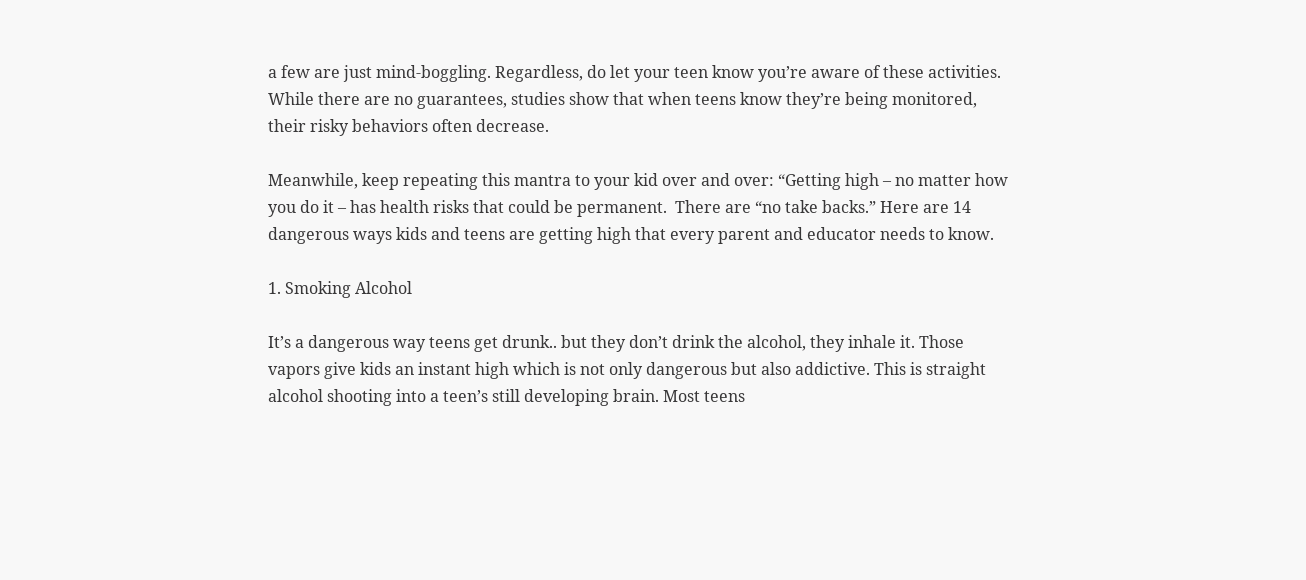a few are just mind-boggling. Regardless, do let your teen know you’re aware of these activities. While there are no guarantees, studies show that when teens know they’re being monitored, their risky behaviors often decrease.

Meanwhile, keep repeating this mantra to your kid over and over: “Getting high – no matter how you do it – has health risks that could be permanent.  There are “no take backs.” Here are 14 dangerous ways kids and teens are getting high that every parent and educator needs to know.

1. Smoking Alcohol

It’s a dangerous way teens get drunk.. but they don’t drink the alcohol, they inhale it. Those vapors give kids an instant high which is not only dangerous but also addictive. This is straight alcohol shooting into a teen’s still developing brain. Most teens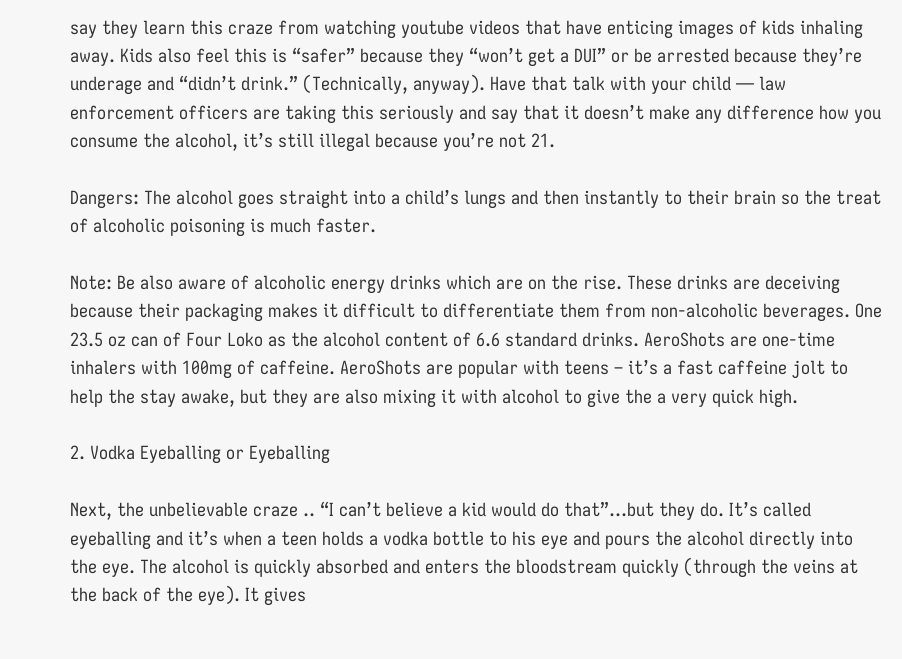say they learn this craze from watching youtube videos that have enticing images of kids inhaling away. Kids also feel this is “safer” because they “won’t get a DUI” or be arrested because they’re underage and “didn’t drink.” (Technically, anyway). Have that talk with your child — law enforcement officers are taking this seriously and say that it doesn’t make any difference how you consume the alcohol, it’s still illegal because you’re not 21.

Dangers: The alcohol goes straight into a child’s lungs and then instantly to their brain so the treat of alcoholic poisoning is much faster.

Note: Be also aware of alcoholic energy drinks which are on the rise. These drinks are deceiving because their packaging makes it difficult to differentiate them from non-alcoholic beverages. One 23.5 oz can of Four Loko as the alcohol content of 6.6 standard drinks. AeroShots are one-time inhalers with 100mg of caffeine. AeroShots are popular with teens – it’s a fast caffeine jolt to help the stay awake, but they are also mixing it with alcohol to give the a very quick high.

2. Vodka Eyeballing or Eyeballing

Next, the unbelievable craze .. “I can’t believe a kid would do that”…but they do. It’s called eyeballing and it’s when a teen holds a vodka bottle to his eye and pours the alcohol directly into the eye. The alcohol is quickly absorbed and enters the bloodstream quickly (through the veins at the back of the eye). It gives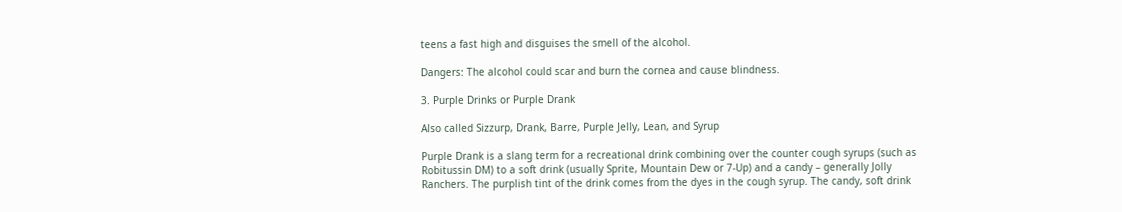teens a fast high and disguises the smell of the alcohol.

Dangers: The alcohol could scar and burn the cornea and cause blindness.

3. Purple Drinks or Purple Drank

Also called Sizzurp, Drank, Barre, Purple Jelly, Lean, and Syrup

Purple Drank is a slang term for a recreational drink combining over the counter cough syrups (such as Robitussin DM) to a soft drink (usually Sprite, Mountain Dew or 7-Up) and a candy – generally Jolly Ranchers. The purplish tint of the drink comes from the dyes in the cough syrup. The candy, soft drink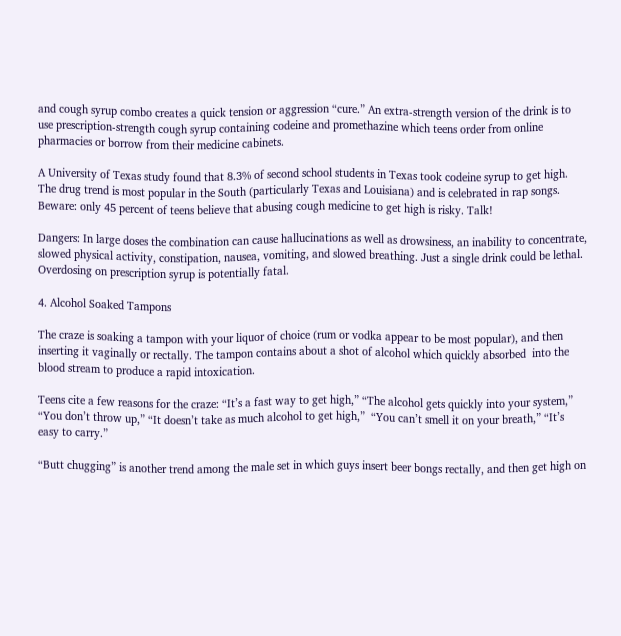and cough syrup combo creates a quick tension or aggression “cure.” An extra-strength version of the drink is to use prescription-strength cough syrup containing codeine and promethazine which teens order from online pharmacies or borrow from their medicine cabinets.

A University of Texas study found that 8.3% of second school students in Texas took codeine syrup to get high. The drug trend is most popular in the South (particularly Texas and Louisiana) and is celebrated in rap songs. Beware: only 45 percent of teens believe that abusing cough medicine to get high is risky. Talk!

Dangers: In large doses the combination can cause hallucinations as well as drowsiness, an inability to concentrate, slowed physical activity, constipation, nausea, vomiting, and slowed breathing. Just a single drink could be lethal. Overdosing on prescription syrup is potentially fatal.

4. Alcohol Soaked Tampons

The craze is soaking a tampon with your liquor of choice (rum or vodka appear to be most popular), and then inserting it vaginally or rectally. The tampon contains about a shot of alcohol which quickly absorbed  into the blood stream to produce a rapid intoxication.

Teens cite a few reasons for the craze: “It’s a fast way to get high,” “The alcohol gets quickly into your system,” “You don’t throw up,” “It doesn’t take as much alcohol to get high,”  “You can’t smell it on your breath,” “It’s easy to carry.”

“Butt chugging” is another trend among the male set in which guys insert beer bongs rectally, and then get high on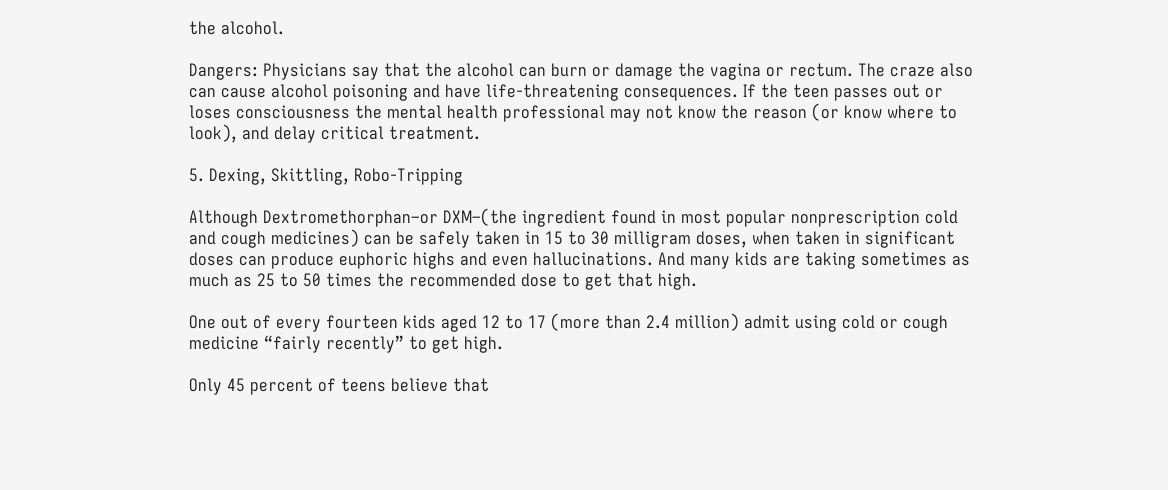the alcohol.

Dangers: Physicians say that the alcohol can burn or damage the vagina or rectum. The craze also can cause alcohol poisoning and have life-threatening consequences. If the teen passes out or loses consciousness the mental health professional may not know the reason (or know where to look), and delay critical treatment.

5. Dexing, Skittling, Robo-Tripping

Although Dextromethorphan–or DXM–(the ingredient found in most popular nonprescription cold and cough medicines) can be safely taken in 15 to 30 milligram doses, when taken in significant doses can produce euphoric highs and even hallucinations. And many kids are taking sometimes as much as 25 to 50 times the recommended dose to get that high.

One out of every fourteen kids aged 12 to 17 (more than 2.4 million) admit using cold or cough medicine “fairly recently” to get high.

Only 45 percent of teens believe that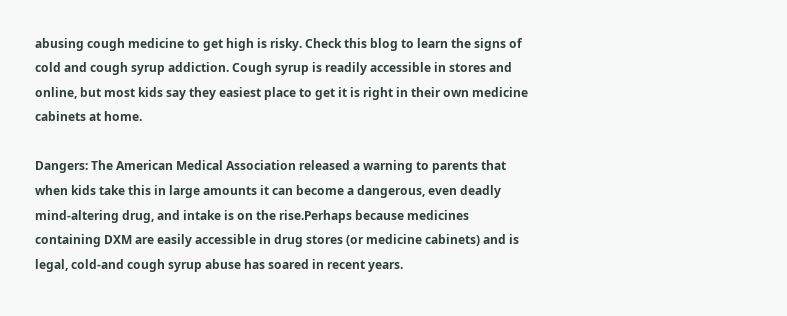abusing cough medicine to get high is risky. Check this blog to learn the signs of cold and cough syrup addiction. Cough syrup is readily accessible in stores and online, but most kids say they easiest place to get it is right in their own medicine cabinets at home.

Dangers: The American Medical Association released a warning to parents that when kids take this in large amounts it can become a dangerous, even deadly mind-altering drug, and intake is on the rise.Perhaps because medicines containing DXM are easily accessible in drug stores (or medicine cabinets) and is legal, cold-and cough syrup abuse has soared in recent years.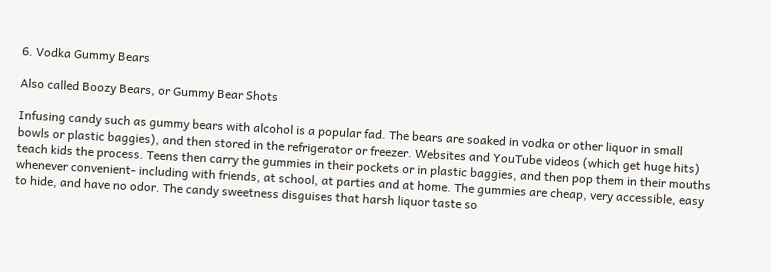6. Vodka Gummy Bears

Also called Boozy Bears, or Gummy Bear Shots

Infusing candy such as gummy bears with alcohol is a popular fad. The bears are soaked in vodka or other liquor in small bowls or plastic baggies), and then stored in the refrigerator or freezer. Websites and YouTube videos (which get huge hits) teach kids the process. Teens then carry the gummies in their pockets or in plastic baggies, and then pop them in their mouths whenever convenient- including with friends, at school, at parties and at home. The gummies are cheap, very accessible, easy to hide, and have no odor. The candy sweetness disguises that harsh liquor taste so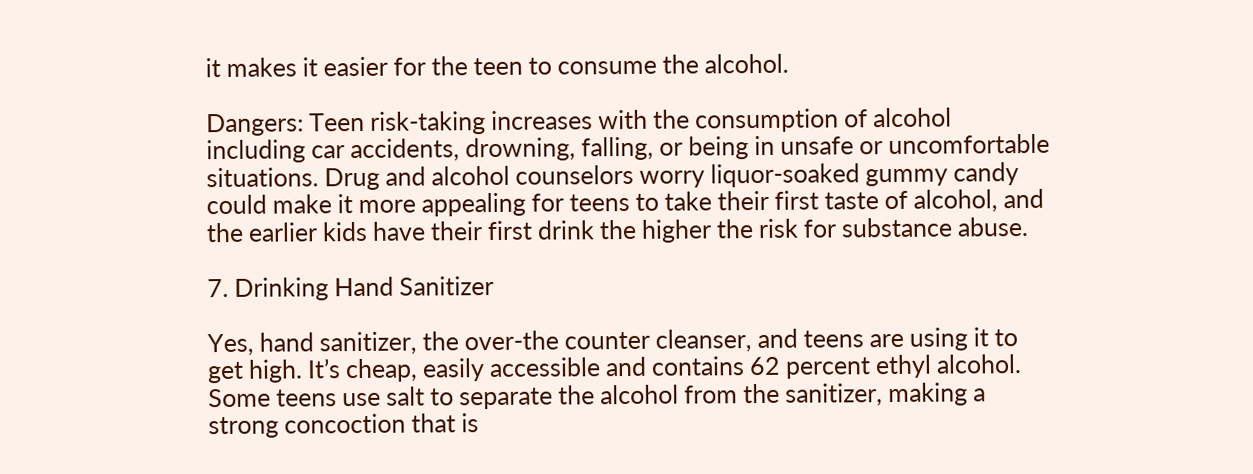it makes it easier for the teen to consume the alcohol.

Dangers: Teen risk-taking increases with the consumption of alcohol including car accidents, drowning, falling, or being in unsafe or uncomfortable situations. Drug and alcohol counselors worry liquor-soaked gummy candy could make it more appealing for teens to take their first taste of alcohol, and the earlier kids have their first drink the higher the risk for substance abuse.

7. Drinking Hand Sanitizer

Yes, hand sanitizer, the over-the counter cleanser, and teens are using it to get high. It’s cheap, easily accessible and contains 62 percent ethyl alcohol. Some teens use salt to separate the alcohol from the sanitizer, making a strong concoction that is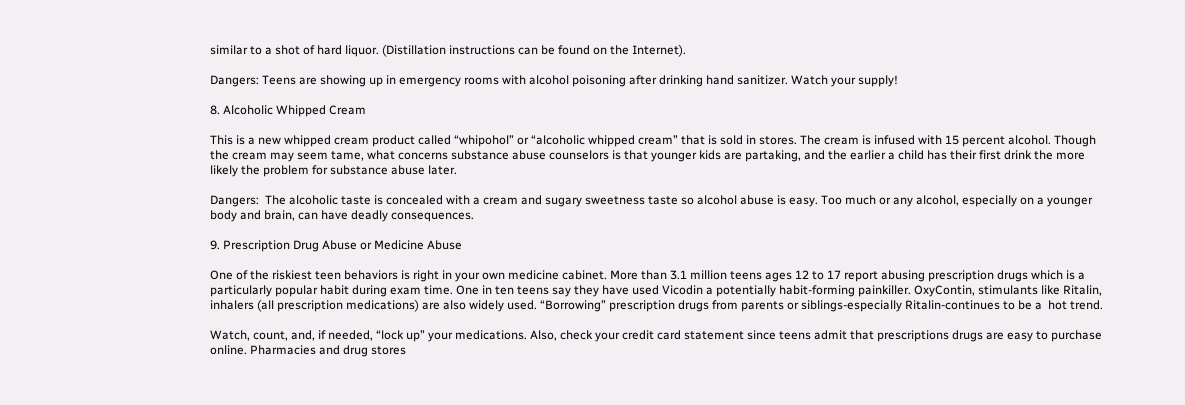similar to a shot of hard liquor. (Distillation instructions can be found on the Internet).

Dangers: Teens are showing up in emergency rooms with alcohol poisoning after drinking hand sanitizer. Watch your supply!

8. Alcoholic Whipped Cream

This is a new whipped cream product called “whipohol” or “alcoholic whipped cream” that is sold in stores. The cream is infused with 15 percent alcohol. Though the cream may seem tame, what concerns substance abuse counselors is that younger kids are partaking, and the earlier a child has their first drink the more likely the problem for substance abuse later.

Dangers:  The alcoholic taste is concealed with a cream and sugary sweetness taste so alcohol abuse is easy. Too much or any alcohol, especially on a younger body and brain, can have deadly consequences.

9. Prescription Drug Abuse or Medicine Abuse

One of the riskiest teen behaviors is right in your own medicine cabinet. More than 3.1 million teens ages 12 to 17 report abusing prescription drugs which is a particularly popular habit during exam time. One in ten teens say they have used Vicodin a potentially habit-forming painkiller. OxyContin, stimulants like Ritalin, inhalers (all prescription medications) are also widely used. “Borrowing” prescription drugs from parents or siblings-especially Ritalin-continues to be a  hot trend.

Watch, count, and, if needed, “lock up” your medications. Also, check your credit card statement since teens admit that prescriptions drugs are easy to purchase online. Pharmacies and drug stores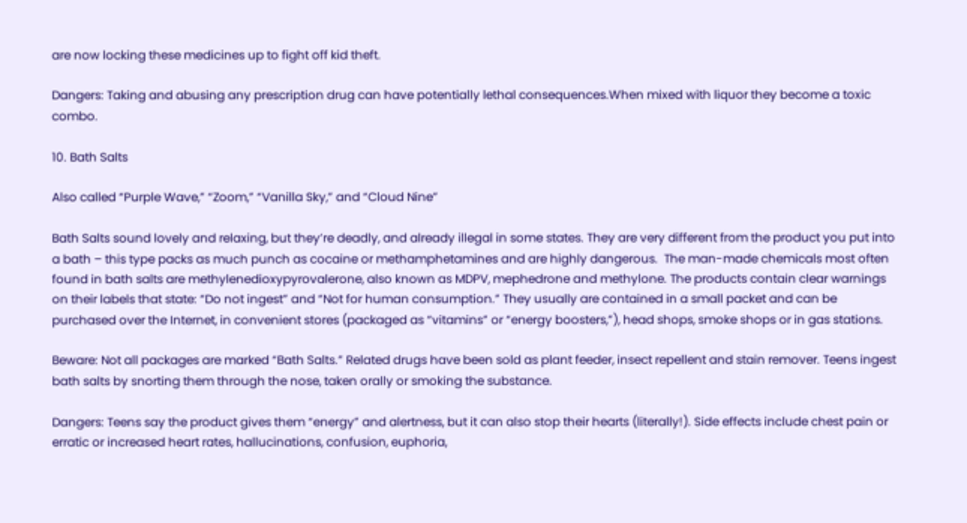are now locking these medicines up to fight off kid theft.

Dangers: Taking and abusing any prescription drug can have potentially lethal consequences.When mixed with liquor they become a toxic combo.

10. Bath Salts

Also called “Purple Wave,” “Zoom,” “Vanilla Sky,” and “Cloud Nine”

Bath Salts sound lovely and relaxing, but they’re deadly, and already illegal in some states. They are very different from the product you put into a bath – this type packs as much punch as cocaine or methamphetamines and are highly dangerous.  The man-made chemicals most often found in bath salts are methylenedioxypyrovalerone, also known as MDPV, mephedrone and methylone. The products contain clear warnings on their labels that state: “Do not ingest” and “Not for human consumption.” They usually are contained in a small packet and can be purchased over the Internet, in convenient stores (packaged as “vitamins” or “energy boosters,”), head shops, smoke shops or in gas stations.

Beware: Not all packages are marked “Bath Salts.” Related drugs have been sold as plant feeder, insect repellent and stain remover. Teens ingest bath salts by snorting them through the nose, taken orally or smoking the substance.

Dangers: Teens say the product gives them “energy” and alertness, but it can also stop their hearts (literally!). Side effects include chest pain or erratic or increased heart rates, hallucinations, confusion, euphoria,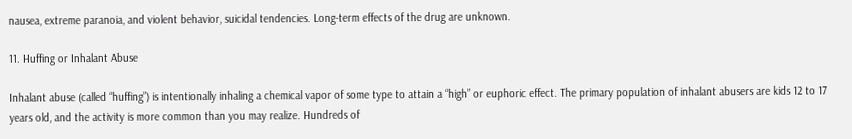nausea, extreme paranoia, and violent behavior, suicidal tendencies. Long-term effects of the drug are unknown.

11. Huffing or Inhalant Abuse

Inhalant abuse (called “huffing”) is intentionally inhaling a chemical vapor of some type to attain a “high” or euphoric effect. The primary population of inhalant abusers are kids 12 to 17 years old, and the activity is more common than you may realize. Hundreds of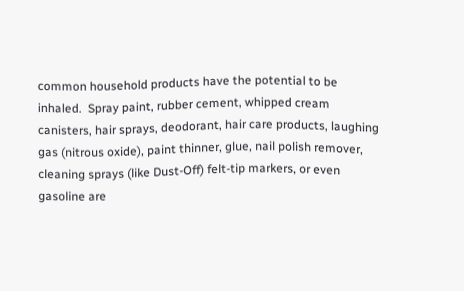common household products have the potential to be inhaled.  Spray paint, rubber cement, whipped cream canisters, hair sprays, deodorant, hair care products, laughing gas (nitrous oxide), paint thinner, glue, nail polish remover, cleaning sprays (like Dust-Off) felt-tip markers, or even gasoline are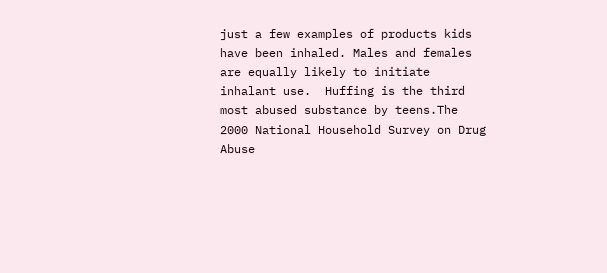just a few examples of products kids have been inhaled. Males and females are equally likely to initiate inhalant use.  Huffing is the third most abused substance by teens.The 2000 National Household Survey on Drug Abuse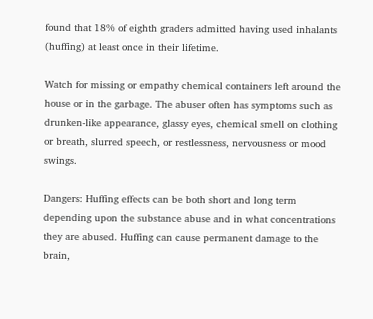found that 18% of eighth graders admitted having used inhalants (huffing) at least once in their lifetime.

Watch for missing or empathy chemical containers left around the house or in the garbage. The abuser often has symptoms such as drunken-like appearance, glassy eyes, chemical smell on clothing or breath, slurred speech, or restlessness, nervousness or mood swings.

Dangers: Huffing effects can be both short and long term depending upon the substance abuse and in what concentrations they are abused. Huffing can cause permanent damage to the brain,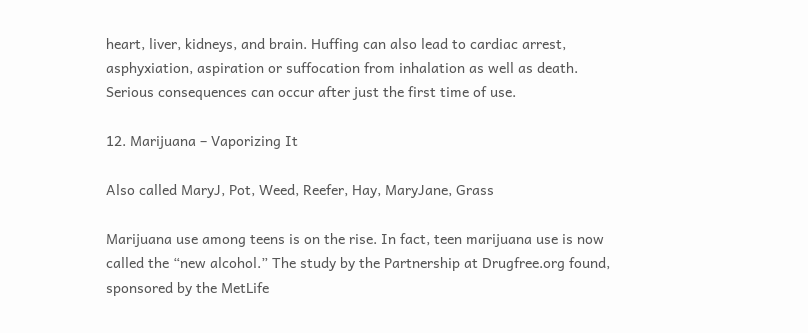heart, liver, kidneys, and brain. Huffing can also lead to cardiac arrest, asphyxiation, aspiration or suffocation from inhalation as well as death. Serious consequences can occur after just the first time of use.

12. Marijuana – Vaporizing It

Also called MaryJ, Pot, Weed, Reefer, Hay, MaryJane, Grass

Marijuana use among teens is on the rise. In fact, teen marijuana use is now called the “new alcohol.” The study by the Partnership at Drugfree.org found, sponsored by the MetLife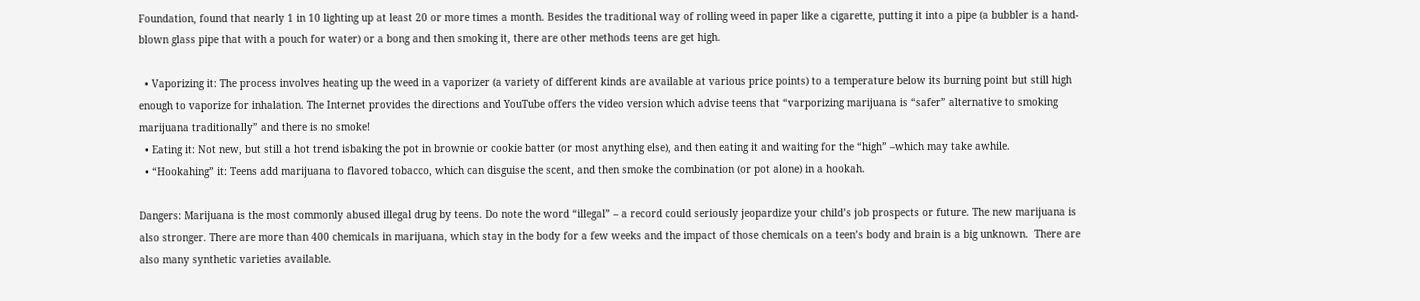Foundation, found that nearly 1 in 10 lighting up at least 20 or more times a month. Besides the traditional way of rolling weed in paper like a cigarette, putting it into a pipe (a bubbler is a hand-blown glass pipe that with a pouch for water) or a bong and then smoking it, there are other methods teens are get high.

  • Vaporizing it: The process involves heating up the weed in a vaporizer (a variety of different kinds are available at various price points) to a temperature below its burning point but still high enough to vaporize for inhalation. The Internet provides the directions and YouTube offers the video version which advise teens that “varporizing marijuana is “safer” alternative to smoking marijuana traditionally” and there is no smoke!
  • Eating it: Not new, but still a hot trend isbaking the pot in brownie or cookie batter (or most anything else), and then eating it and waiting for the “high” –which may take awhile.
  • “Hookahing” it: Teens add marijuana to flavored tobacco, which can disguise the scent, and then smoke the combination (or pot alone) in a hookah.

Dangers: Marijuana is the most commonly abused illegal drug by teens. Do note the word “illegal” – a record could seriously jeopardize your child’s job prospects or future. The new marijuana is also stronger. There are more than 400 chemicals in marijuana, which stay in the body for a few weeks and the impact of those chemicals on a teen’s body and brain is a big unknown.  There are also many synthetic varieties available.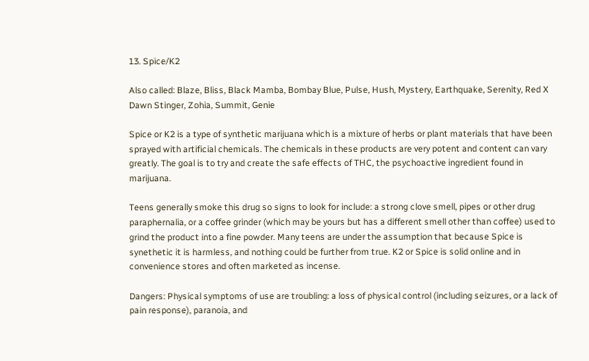13. Spice/K2

Also called: Blaze, Bliss, Black Mamba, Bombay Blue, Pulse, Hush, Mystery, Earthquake, Serenity, Red X Dawn Stinger, Zohia, Summit, Genie

Spice or K2 is a type of synthetic marijuana which is a mixture of herbs or plant materials that have been sprayed with artificial chemicals. The chemicals in these products are very potent and content can vary greatly. The goal is to try and create the safe effects of THC, the psychoactive ingredient found in marijuana.

Teens generally smoke this drug so signs to look for include: a strong clove smell, pipes or other drug paraphernalia, or a coffee grinder (which may be yours but has a different smell other than coffee) used to grind the product into a fine powder. Many teens are under the assumption that because Spice is synethetic it is harmless, and nothing could be further from true. K2 or Spice is solid online and in convenience stores and often marketed as incense.

Dangers: Physical symptoms of use are troubling: a loss of physical control (including seizures, or a lack of pain response), paranoia, and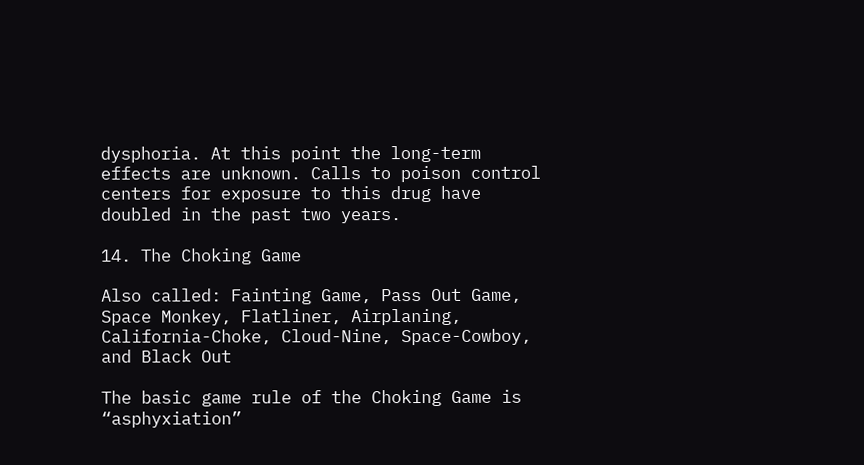dysphoria. At this point the long-term effects are unknown. Calls to poison control centers for exposure to this drug have doubled in the past two years.

14. The Choking Game

Also called: Fainting Game, Pass Out Game, Space Monkey, Flatliner, Airplaning, California-Choke, Cloud-Nine, Space-Cowboy, and Black Out

The basic game rule of the Choking Game is “asphyxiation”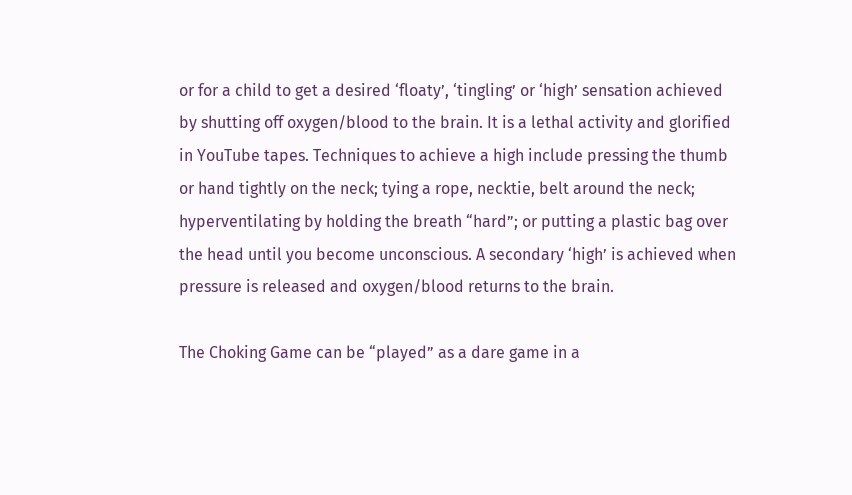or for a child to get a desired ‘floaty’, ‘tingling’ or ‘high’ sensation achieved by shutting off oxygen/blood to the brain. It is a lethal activity and glorified in YouTube tapes. Techniques to achieve a high include pressing the thumb or hand tightly on the neck; tying a rope, necktie, belt around the neck; hyperventilating by holding the breath “hard”; or putting a plastic bag over the head until you become unconscious. A secondary ‘high’ is achieved when pressure is released and oxygen/blood returns to the brain.

The Choking Game can be “played” as a dare game in a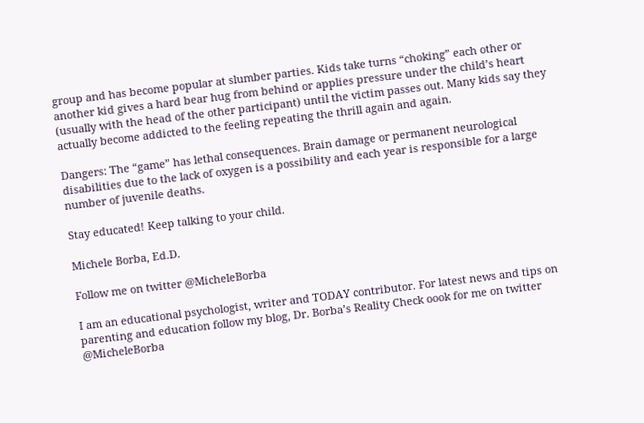group and has become popular at slumber parties. Kids take turns “choking” each other or another kid gives a hard bear hug from behind or applies pressure under the child’s heart (usually with the head of the other participant) until the victim passes out. Many kids say they actually become addicted to the feeling repeating the thrill again and again.

Dangers: The “game” has lethal consequences. Brain damage or permanent neurological disabilities due to the lack of oxygen is a possibility and each year is responsible for a large number of juvenile deaths.

Stay educated! Keep talking to your child.

Michele Borba, Ed.D.

Follow me on twitter @MicheleBorba

I am an educational psychologist, writer and TODAY contributor. For latest news and tips on parenting and education follow my blog, Dr. Borba’s Reality Check oook for me on twitter @MicheleBorba